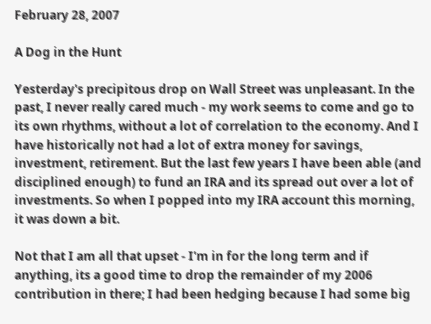February 28, 2007

A Dog in the Hunt

Yesterday's precipitous drop on Wall Street was unpleasant. In the past, I never really cared much - my work seems to come and go to its own rhythms, without a lot of correlation to the economy. And I have historically not had a lot of extra money for savings, investment, retirement. But the last few years I have been able (and disciplined enough) to fund an IRA and its spread out over a lot of investments. So when I popped into my IRA account this morning, it was down a bit.

Not that I am all that upset - I'm in for the long term and if anything, its a good time to drop the remainder of my 2006 contribution in there; I had been hedging because I had some big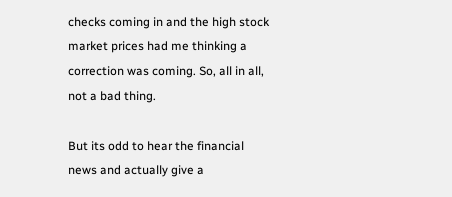checks coming in and the high stock market prices had me thinking a correction was coming. So, all in all, not a bad thing.

But its odd to hear the financial news and actually give a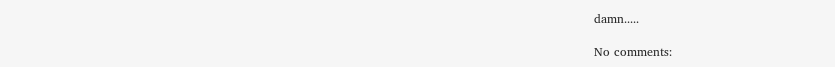damn.....

No comments: